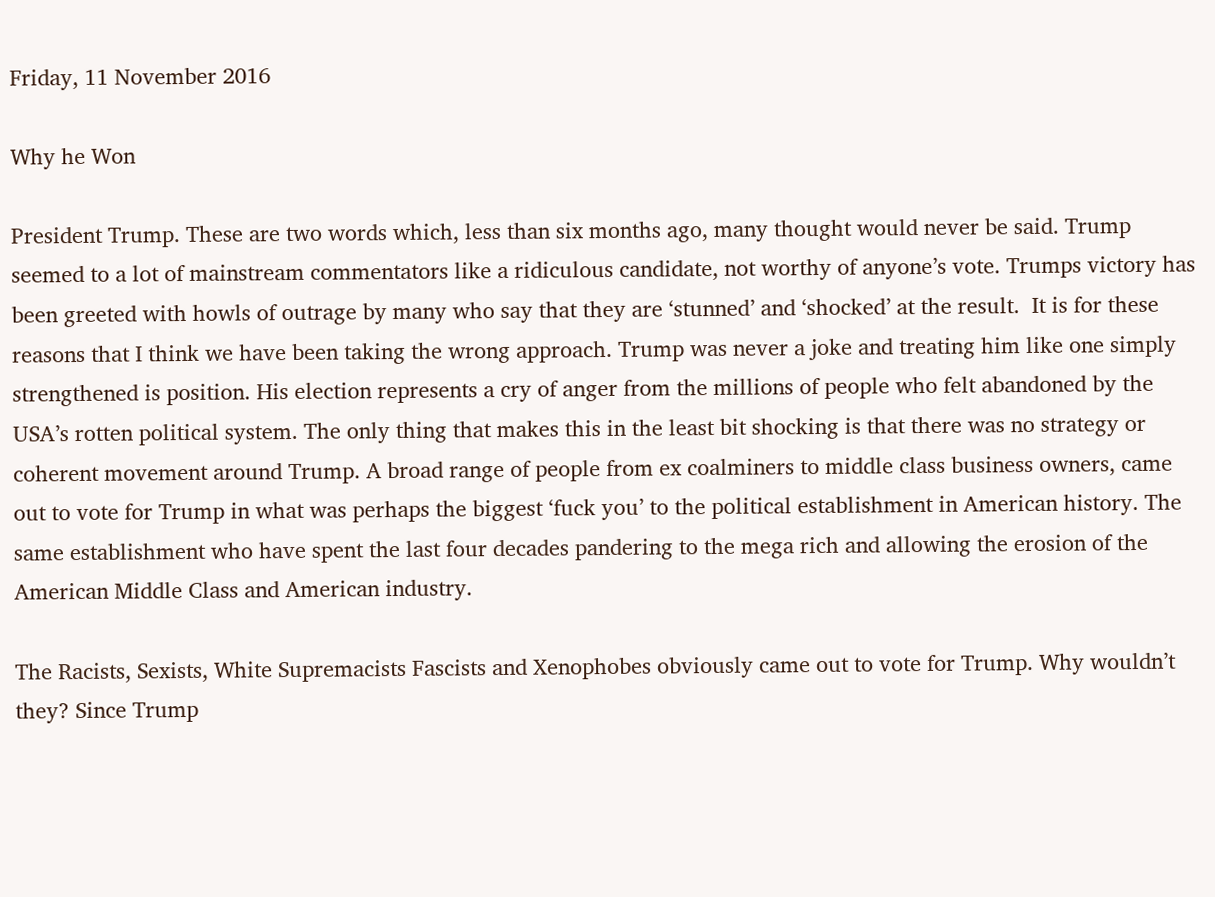Friday, 11 November 2016

Why he Won

President Trump. These are two words which, less than six months ago, many thought would never be said. Trump seemed to a lot of mainstream commentators like a ridiculous candidate, not worthy of anyone’s vote. Trumps victory has been greeted with howls of outrage by many who say that they are ‘stunned’ and ‘shocked’ at the result.  It is for these reasons that I think we have been taking the wrong approach. Trump was never a joke and treating him like one simply strengthened is position. His election represents a cry of anger from the millions of people who felt abandoned by the USA’s rotten political system. The only thing that makes this in the least bit shocking is that there was no strategy or coherent movement around Trump. A broad range of people from ex coalminers to middle class business owners, came out to vote for Trump in what was perhaps the biggest ‘fuck you’ to the political establishment in American history. The same establishment who have spent the last four decades pandering to the mega rich and allowing the erosion of the American Middle Class and American industry.

The Racists, Sexists, White Supremacists Fascists and Xenophobes obviously came out to vote for Trump. Why wouldn’t they? Since Trump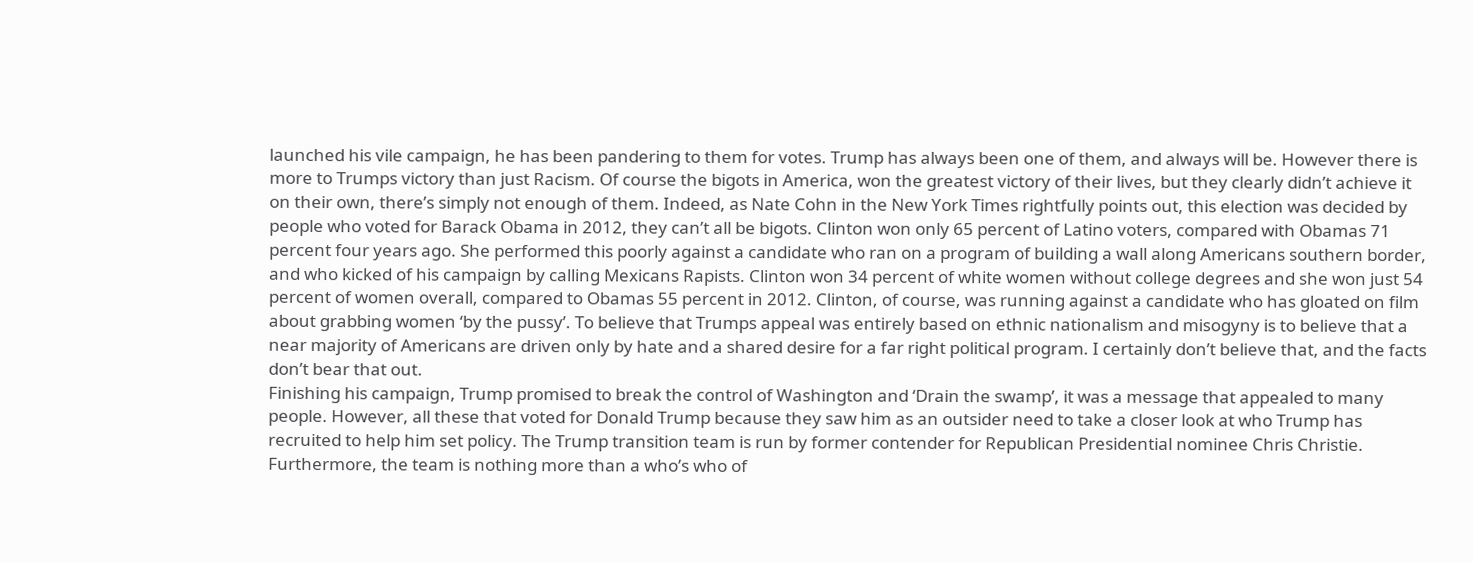launched his vile campaign, he has been pandering to them for votes. Trump has always been one of them, and always will be. However there is more to Trumps victory than just Racism. Of course the bigots in America, won the greatest victory of their lives, but they clearly didn’t achieve it on their own, there’s simply not enough of them. Indeed, as Nate Cohn in the New York Times rightfully points out, this election was decided by people who voted for Barack Obama in 2012, they can’t all be bigots. Clinton won only 65 percent of Latino voters, compared with Obamas 71 percent four years ago. She performed this poorly against a candidate who ran on a program of building a wall along Americans southern border, and who kicked of his campaign by calling Mexicans Rapists. Clinton won 34 percent of white women without college degrees and she won just 54 percent of women overall, compared to Obamas 55 percent in 2012. Clinton, of course, was running against a candidate who has gloated on film about grabbing women ‘by the pussy’. To believe that Trumps appeal was entirely based on ethnic nationalism and misogyny is to believe that a near majority of Americans are driven only by hate and a shared desire for a far right political program. I certainly don’t believe that, and the facts don’t bear that out.
Finishing his campaign, Trump promised to break the control of Washington and ‘Drain the swamp’, it was a message that appealed to many people. However, all these that voted for Donald Trump because they saw him as an outsider need to take a closer look at who Trump has recruited to help him set policy. The Trump transition team is run by former contender for Republican Presidential nominee Chris Christie. Furthermore, the team is nothing more than a who’s who of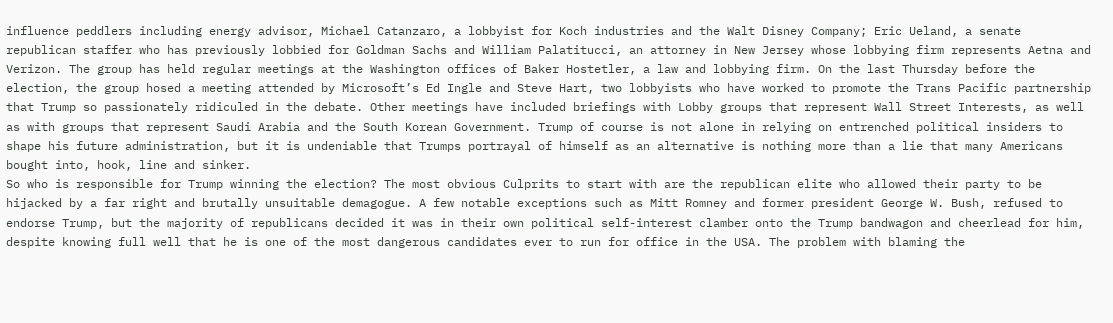influence peddlers including energy advisor, Michael Catanzaro, a lobbyist for Koch industries and the Walt Disney Company; Eric Ueland, a senate republican staffer who has previously lobbied for Goldman Sachs and William Palatitucci, an attorney in New Jersey whose lobbying firm represents Aetna and Verizon. The group has held regular meetings at the Washington offices of Baker Hostetler, a law and lobbying firm. On the last Thursday before the election, the group hosed a meeting attended by Microsoft’s Ed Ingle and Steve Hart, two lobbyists who have worked to promote the Trans Pacific partnership that Trump so passionately ridiculed in the debate. Other meetings have included briefings with Lobby groups that represent Wall Street Interests, as well as with groups that represent Saudi Arabia and the South Korean Government. Trump of course is not alone in relying on entrenched political insiders to shape his future administration, but it is undeniable that Trumps portrayal of himself as an alternative is nothing more than a lie that many Americans bought into, hook, line and sinker.
So who is responsible for Trump winning the election? The most obvious Culprits to start with are the republican elite who allowed their party to be hijacked by a far right and brutally unsuitable demagogue. A few notable exceptions such as Mitt Romney and former president George W. Bush, refused to endorse Trump, but the majority of republicans decided it was in their own political self-interest clamber onto the Trump bandwagon and cheerlead for him, despite knowing full well that he is one of the most dangerous candidates ever to run for office in the USA. The problem with blaming the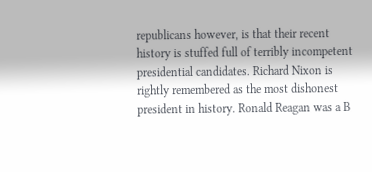republicans however, is that their recent history is stuffed full of terribly incompetent presidential candidates. Richard Nixon is rightly remembered as the most dishonest president in history. Ronald Reagan was a B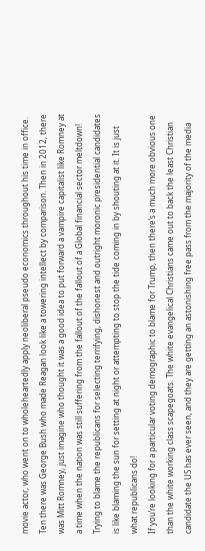movie actor, who went on to wholeheartedly apply neoliberal pseudo economics throughout his time in office. Ten there was George Bush who made Reagan look like a towering intellect by comparison. Then in 2012, there was Mitt Romney, just imagine who thought it was a good idea to put forward a vampire capitalist like Romney at a time when the nation was still suffering from the fallout of the fallout of a Global financial sector meltdown! Trying to blame the republicans for selecting terrifying, dishonest and outright moronic presidential candidates is like blaming the sun for setting at night or attempting to stop the tide coming in by shouting at it. It is just what republicans do!
If you’re looking for a particular voting demographic to blame for Trump, then there’s a much more obvious one than the white working class scapegoats. The white evangelical Christians came out to back the least Christian candidate the US has ever seen, and they are getting an astonishing free pass from the majority of the media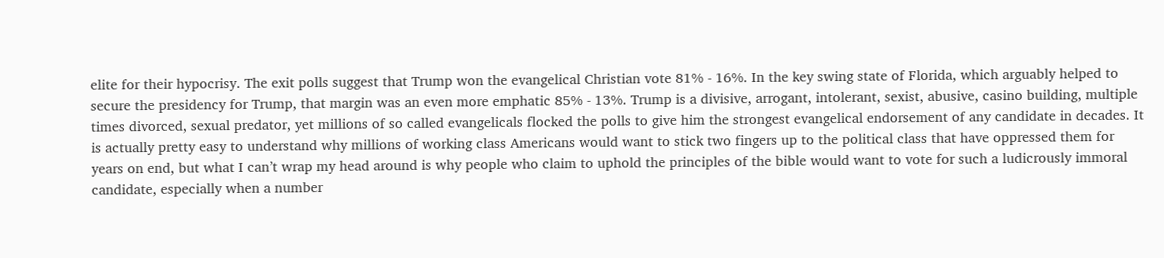elite for their hypocrisy. The exit polls suggest that Trump won the evangelical Christian vote 81% - 16%. In the key swing state of Florida, which arguably helped to secure the presidency for Trump, that margin was an even more emphatic 85% - 13%. Trump is a divisive, arrogant, intolerant, sexist, abusive, casino building, multiple times divorced, sexual predator, yet millions of so called evangelicals flocked the polls to give him the strongest evangelical endorsement of any candidate in decades. It is actually pretty easy to understand why millions of working class Americans would want to stick two fingers up to the political class that have oppressed them for years on end, but what I can’t wrap my head around is why people who claim to uphold the principles of the bible would want to vote for such a ludicrously immoral candidate, especially when a number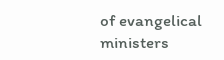of evangelical ministers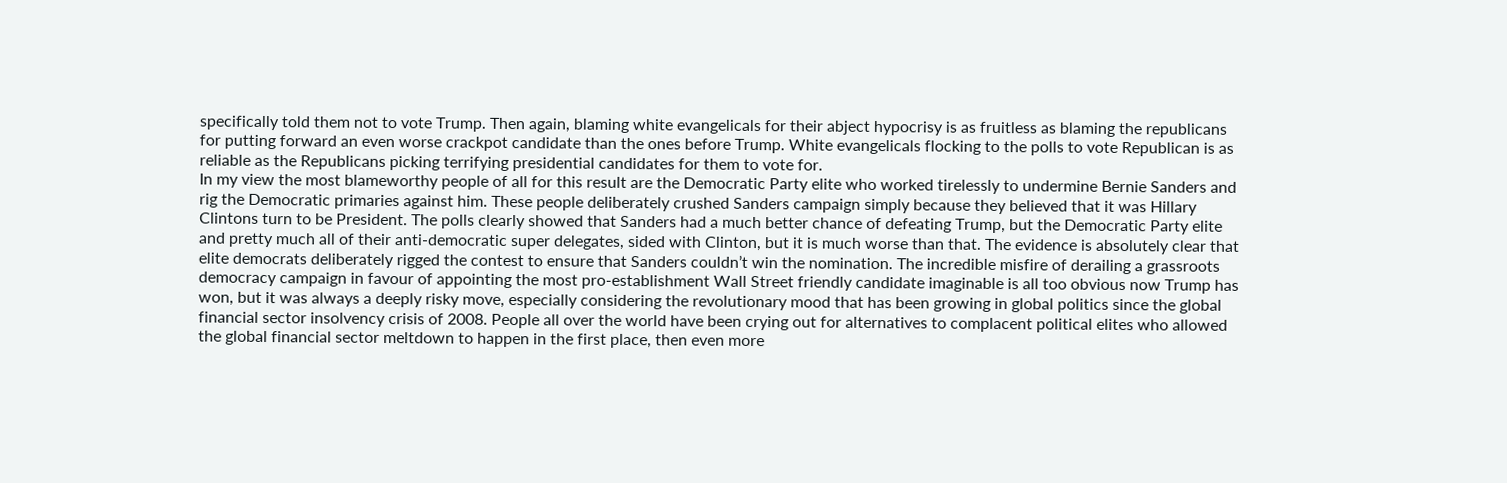specifically told them not to vote Trump. Then again, blaming white evangelicals for their abject hypocrisy is as fruitless as blaming the republicans for putting forward an even worse crackpot candidate than the ones before Trump. White evangelicals flocking to the polls to vote Republican is as reliable as the Republicans picking terrifying presidential candidates for them to vote for.
In my view the most blameworthy people of all for this result are the Democratic Party elite who worked tirelessly to undermine Bernie Sanders and rig the Democratic primaries against him. These people deliberately crushed Sanders campaign simply because they believed that it was Hillary Clintons turn to be President. The polls clearly showed that Sanders had a much better chance of defeating Trump, but the Democratic Party elite and pretty much all of their anti-democratic super delegates, sided with Clinton, but it is much worse than that. The evidence is absolutely clear that elite democrats deliberately rigged the contest to ensure that Sanders couldn’t win the nomination. The incredible misfire of derailing a grassroots democracy campaign in favour of appointing the most pro-establishment Wall Street friendly candidate imaginable is all too obvious now Trump has won, but it was always a deeply risky move, especially considering the revolutionary mood that has been growing in global politics since the global financial sector insolvency crisis of 2008. People all over the world have been crying out for alternatives to complacent political elites who allowed the global financial sector meltdown to happen in the first place, then even more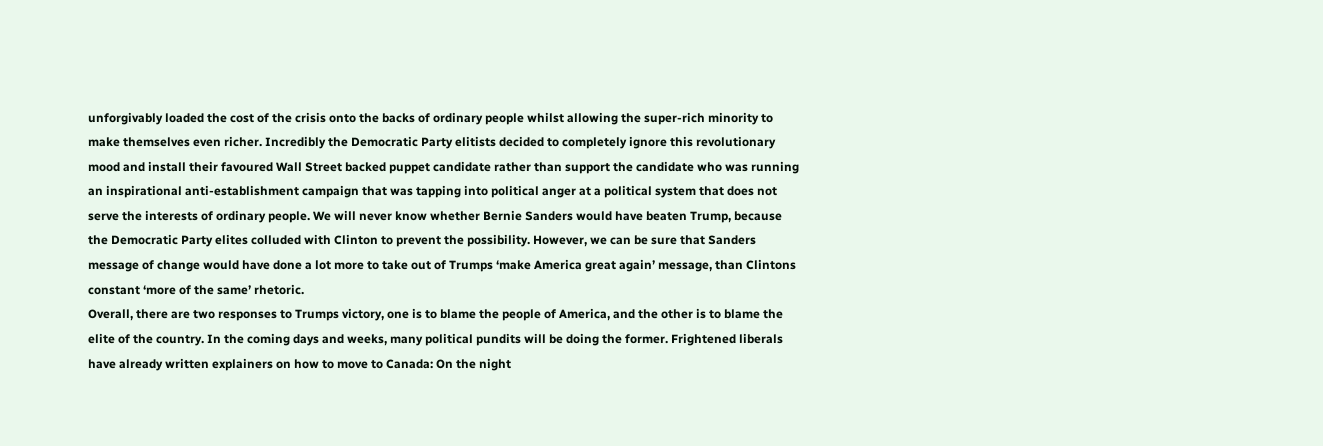unforgivably loaded the cost of the crisis onto the backs of ordinary people whilst allowing the super-rich minority to make themselves even richer. Incredibly the Democratic Party elitists decided to completely ignore this revolutionary mood and install their favoured Wall Street backed puppet candidate rather than support the candidate who was running an inspirational anti-establishment campaign that was tapping into political anger at a political system that does not serve the interests of ordinary people. We will never know whether Bernie Sanders would have beaten Trump, because the Democratic Party elites colluded with Clinton to prevent the possibility. However, we can be sure that Sanders message of change would have done a lot more to take out of Trumps ‘make America great again’ message, than Clintons constant ‘more of the same’ rhetoric.
Overall, there are two responses to Trumps victory, one is to blame the people of America, and the other is to blame the elite of the country. In the coming days and weeks, many political pundits will be doing the former. Frightened liberals have already written explainers on how to move to Canada: On the night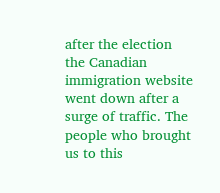after the election the Canadian immigration website went down after a surge of traffic. The people who brought us to this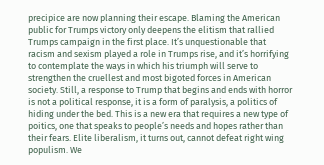precipice are now planning their escape. Blaming the American public for Trumps victory only deepens the elitism that rallied Trumps campaign in the first place. It’s unquestionable that racism and sexism played a role in Trumps rise, and it’s horrifying to contemplate the ways in which his triumph will serve to strengthen the cruellest and most bigoted forces in American society. Still, a response to Trump that begins and ends with horror is not a political response, it is a form of paralysis, a politics of hiding under the bed. This is a new era that requires a new type of poitics, one that speaks to people’s needs and hopes rather than their fears. Elite liberalism, it turns out, cannot defeat right wing populism. We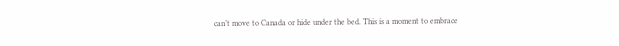can’t move to Canada or hide under the bed. This is a moment to embrace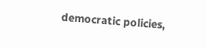democratic policies,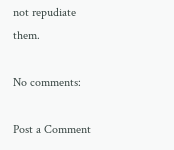not repudiate them.

No comments:

Post a Comment